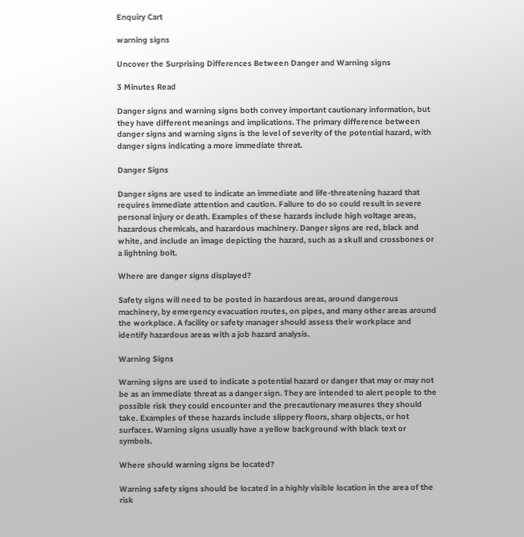Enquiry Cart

warning signs

Uncover the Surprising Differences Between Danger and Warning signs

3 Minutes Read

Danger signs and warning signs both convey important cautionary information, but they have different meanings and implications. The primary difference between danger signs and warning signs is the level of severity of the potential hazard, with danger signs indicating a more immediate threat.

Danger Signs

Danger signs are used to indicate an immediate and life-threatening hazard that requires immediate attention and caution. Failure to do so could result in severe personal injury or death. Examples of these hazards include high voltage areas, hazardous chemicals, and hazardous machinery. Danger signs are red, black and white, and include an image depicting the hazard, such as a skull and crossbones or a lightning bolt.

Where are danger signs displayed?

Safety signs will need to be posted in hazardous areas, around dangerous machinery, by emergency evacuation routes, on pipes, and many other areas around the workplace. A facility or safety manager should assess their workplace and identify hazardous areas with a job hazard analysis.

Warning Signs

Warning signs are used to indicate a potential hazard or danger that may or may not be as an immediate threat as a danger sign. They are intended to alert people to the possible risk they could encounter and the precautionary measures they should take. Examples of these hazards include slippery floors, sharp objects, or hot surfaces. Warning signs usually have a yellow background with black text or symbols.

Where should warning signs be located?

Warning safety signs should be located in a highly visible location in the area of the risk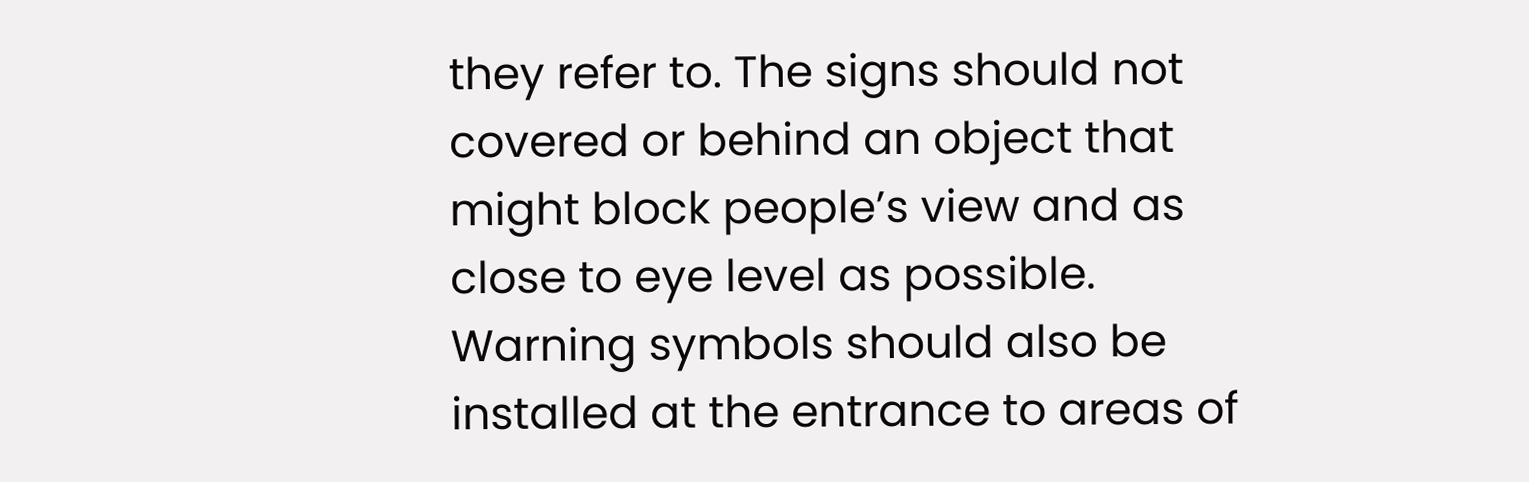they refer to. The signs should not covered or behind an object that might block people’s view and as close to eye level as possible. Warning symbols should also be installed at the entrance to areas of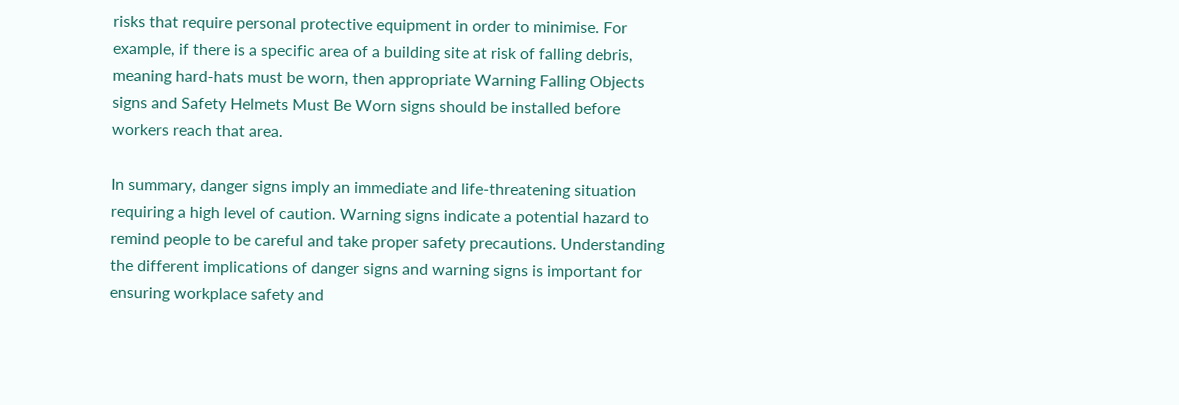risks that require personal protective equipment in order to minimise. For example, if there is a specific area of a building site at risk of falling debris, meaning hard-hats must be worn, then appropriate Warning Falling Objects signs and Safety Helmets Must Be Worn signs should be installed before workers reach that area.

In summary, danger signs imply an immediate and life-threatening situation requiring a high level of caution. Warning signs indicate a potential hazard to remind people to be careful and take proper safety precautions. Understanding the different implications of danger signs and warning signs is important for ensuring workplace safety and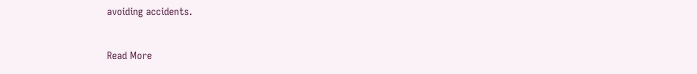avoiding accidents.

Read More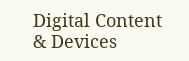Digital Content & Devices